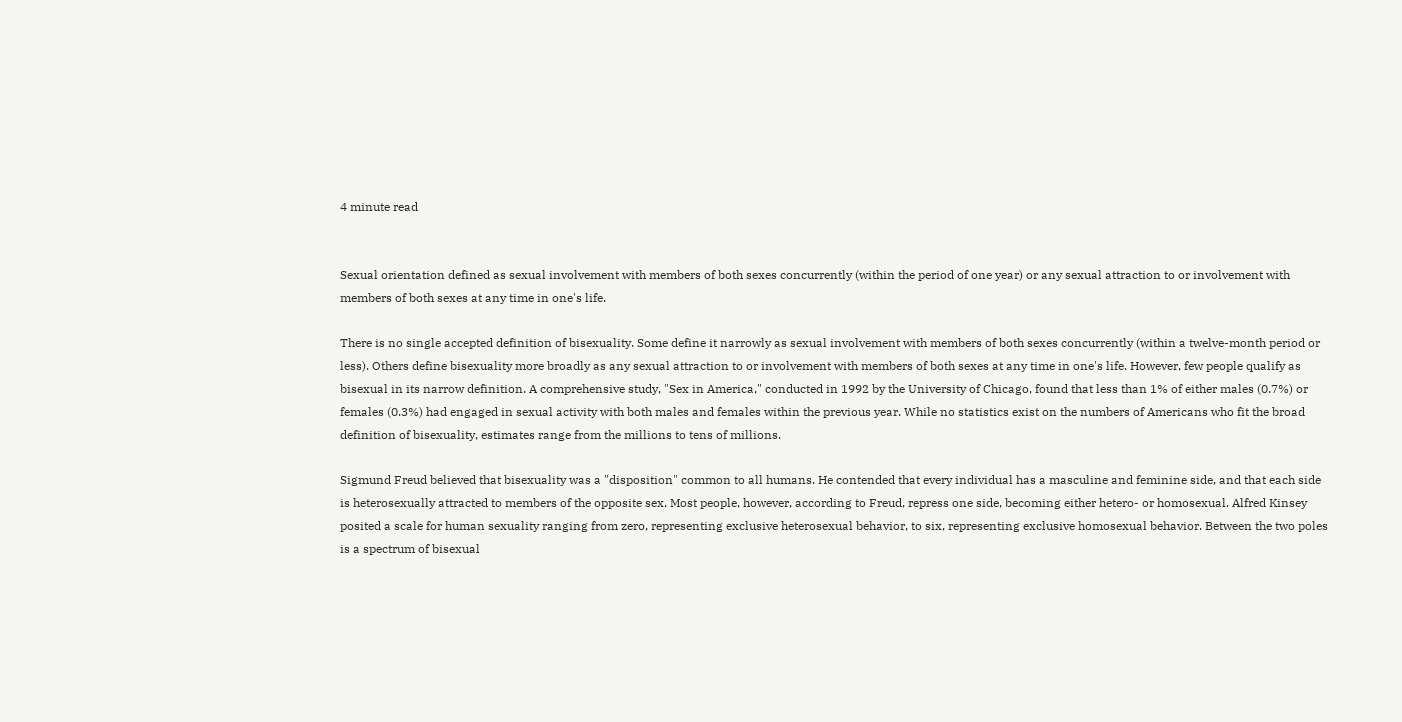4 minute read


Sexual orientation defined as sexual involvement with members of both sexes concurrently (within the period of one year) or any sexual attraction to or involvement with members of both sexes at any time in one's life.

There is no single accepted definition of bisexuality. Some define it narrowly as sexual involvement with members of both sexes concurrently (within a twelve-month period or less). Others define bisexuality more broadly as any sexual attraction to or involvement with members of both sexes at any time in one's life. However, few people qualify as bisexual in its narrow definition. A comprehensive study, "Sex in America," conducted in 1992 by the University of Chicago, found that less than 1% of either males (0.7%) or females (0.3%) had engaged in sexual activity with both males and females within the previous year. While no statistics exist on the numbers of Americans who fit the broad definition of bisexuality, estimates range from the millions to tens of millions.

Sigmund Freud believed that bisexuality was a "disposition" common to all humans. He contended that every individual has a masculine and feminine side, and that each side is heterosexually attracted to members of the opposite sex. Most people, however, according to Freud, repress one side, becoming either hetero- or homosexual. Alfred Kinsey posited a scale for human sexuality ranging from zero, representing exclusive heterosexual behavior, to six, representing exclusive homosexual behavior. Between the two poles is a spectrum of bisexual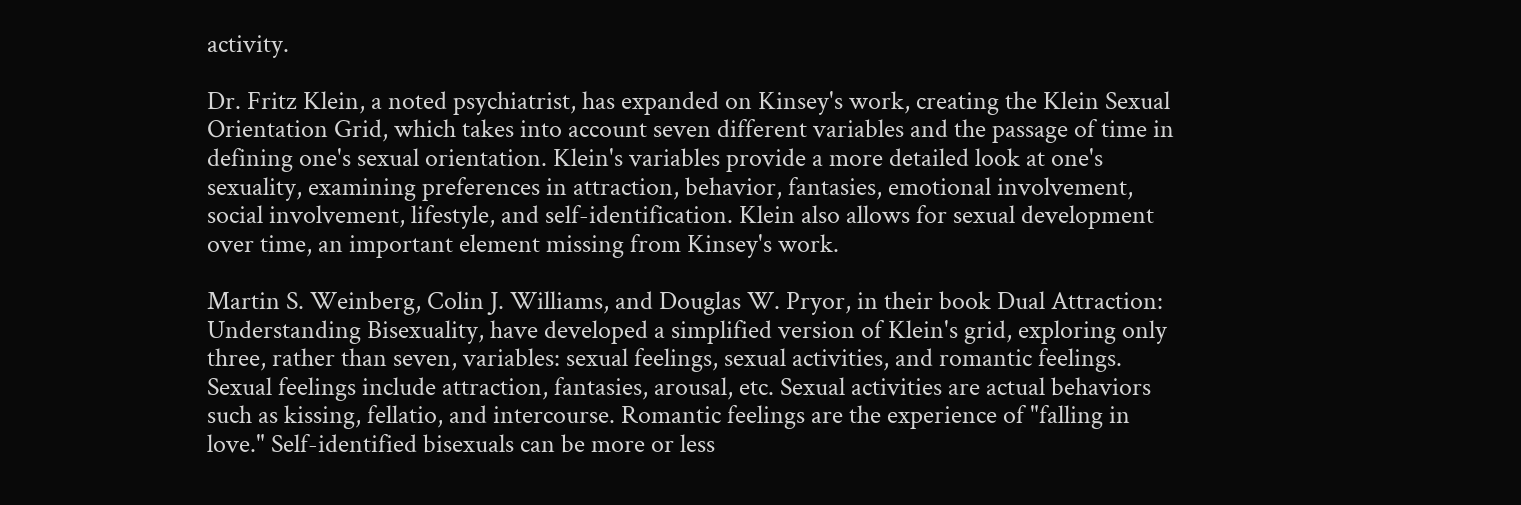activity.

Dr. Fritz Klein, a noted psychiatrist, has expanded on Kinsey's work, creating the Klein Sexual Orientation Grid, which takes into account seven different variables and the passage of time in defining one's sexual orientation. Klein's variables provide a more detailed look at one's sexuality, examining preferences in attraction, behavior, fantasies, emotional involvement, social involvement, lifestyle, and self-identification. Klein also allows for sexual development over time, an important element missing from Kinsey's work.

Martin S. Weinberg, Colin J. Williams, and Douglas W. Pryor, in their book Dual Attraction: Understanding Bisexuality, have developed a simplified version of Klein's grid, exploring only three, rather than seven, variables: sexual feelings, sexual activities, and romantic feelings. Sexual feelings include attraction, fantasies, arousal, etc. Sexual activities are actual behaviors such as kissing, fellatio, and intercourse. Romantic feelings are the experience of "falling in love." Self-identified bisexuals can be more or less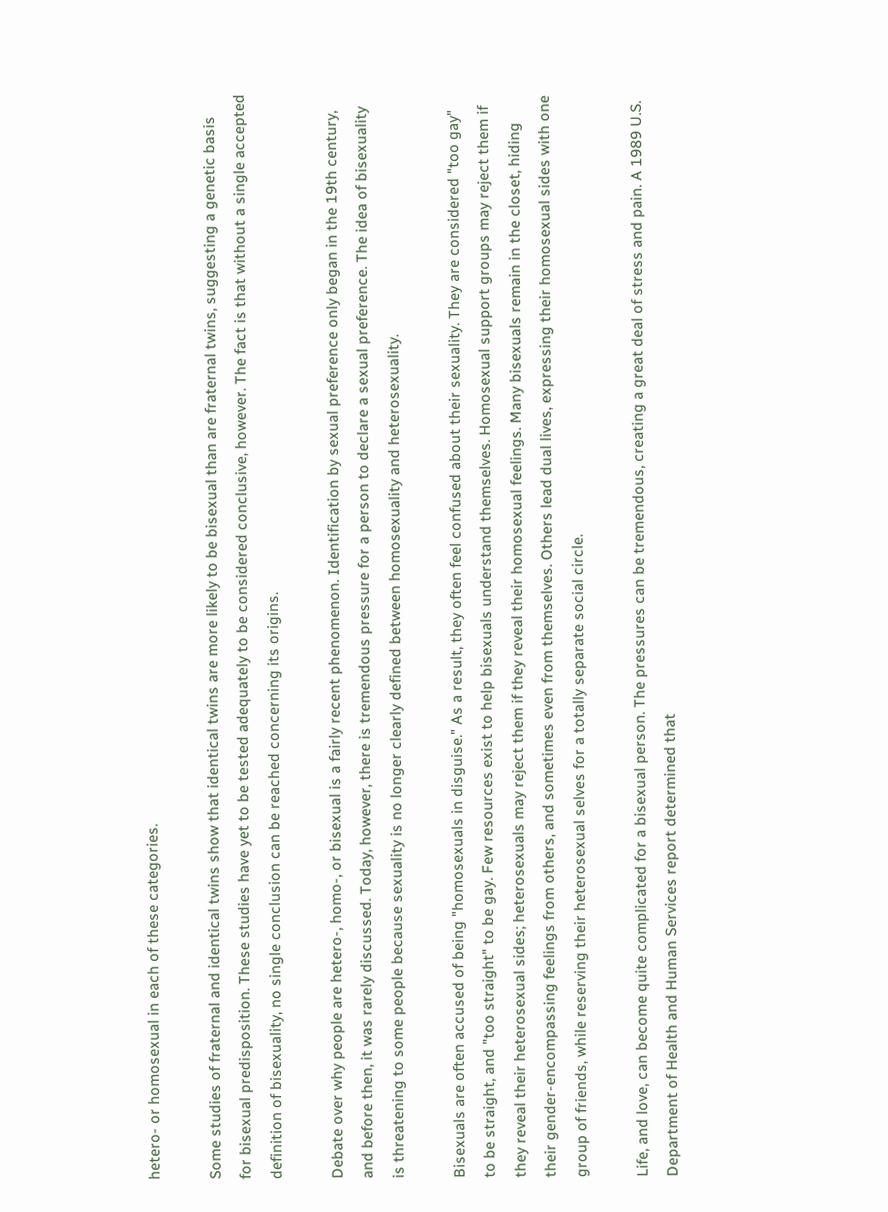hetero- or homosexual in each of these categories.

Some studies of fraternal and identical twins show that identical twins are more likely to be bisexual than are fraternal twins, suggesting a genetic basis for bisexual predisposition. These studies have yet to be tested adequately to be considered conclusive, however. The fact is that without a single accepted definition of bisexuality, no single conclusion can be reached concerning its origins.

Debate over why people are hetero-, homo-, or bisexual is a fairly recent phenomenon. Identification by sexual preference only began in the 19th century, and before then, it was rarely discussed. Today, however, there is tremendous pressure for a person to declare a sexual preference. The idea of bisexuality is threatening to some people because sexuality is no longer clearly defined between homosexuality and heterosexuality.

Bisexuals are often accused of being "homosexuals in disguise." As a result, they often feel confused about their sexuality. They are considered "too gay" to be straight, and "too straight" to be gay. Few resources exist to help bisexuals understand themselves. Homosexual support groups may reject them if they reveal their heterosexual sides; heterosexuals may reject them if they reveal their homosexual feelings. Many bisexuals remain in the closet, hiding their gender-encompassing feelings from others, and sometimes even from themselves. Others lead dual lives, expressing their homosexual sides with one group of friends, while reserving their heterosexual selves for a totally separate social circle.

Life, and love, can become quite complicated for a bisexual person. The pressures can be tremendous, creating a great deal of stress and pain. A 1989 U.S. Department of Health and Human Services report determined that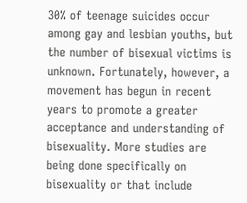30% of teenage suicides occur among gay and lesbian youths, but the number of bisexual victims is unknown. Fortunately, however, a movement has begun in recent years to promote a greater acceptance and understanding of bisexuality. More studies are being done specifically on bisexuality or that include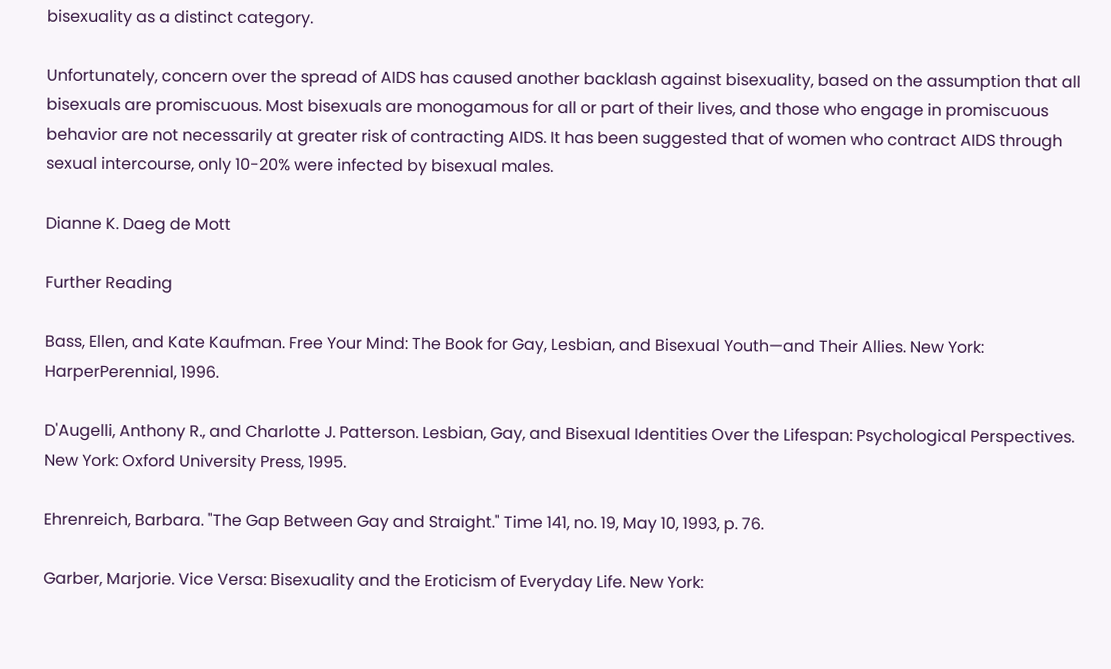bisexuality as a distinct category.

Unfortunately, concern over the spread of AIDS has caused another backlash against bisexuality, based on the assumption that all bisexuals are promiscuous. Most bisexuals are monogamous for all or part of their lives, and those who engage in promiscuous behavior are not necessarily at greater risk of contracting AIDS. It has been suggested that of women who contract AIDS through sexual intercourse, only 10-20% were infected by bisexual males.

Dianne K. Daeg de Mott

Further Reading

Bass, Ellen, and Kate Kaufman. Free Your Mind: The Book for Gay, Lesbian, and Bisexual Youth—and Their Allies. New York: HarperPerennial, 1996.

D'Augelli, Anthony R., and Charlotte J. Patterson. Lesbian, Gay, and Bisexual Identities Over the Lifespan: Psychological Perspectives. New York: Oxford University Press, 1995.

Ehrenreich, Barbara. "The Gap Between Gay and Straight." Time 141, no. 19, May 10, 1993, p. 76.

Garber, Marjorie. Vice Versa: Bisexuality and the Eroticism of Everyday Life. New York: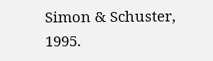Simon & Schuster, 1995.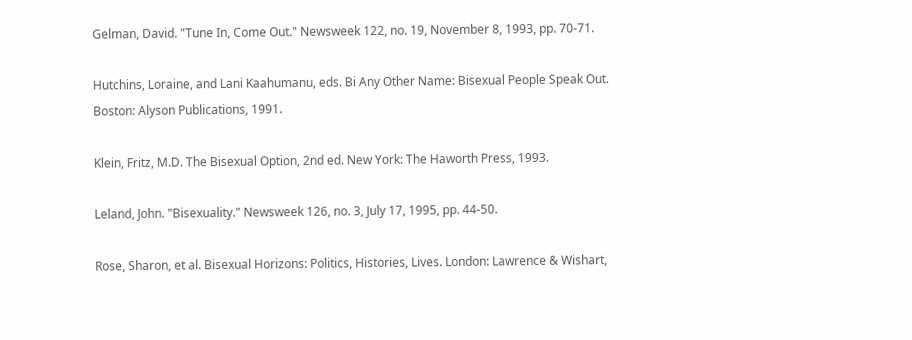Gelman, David. "Tune In, Come Out." Newsweek 122, no. 19, November 8, 1993, pp. 70-71.

Hutchins, Loraine, and Lani Kaahumanu, eds. Bi Any Other Name: Bisexual People Speak Out. Boston: Alyson Publications, 1991.

Klein, Fritz, M.D. The Bisexual Option, 2nd ed. New York: The Haworth Press, 1993.

Leland, John. "Bisexuality." Newsweek 126, no. 3, July 17, 1995, pp. 44-50.

Rose, Sharon, et al. Bisexual Horizons: Politics, Histories, Lives. London: Lawrence & Wishart,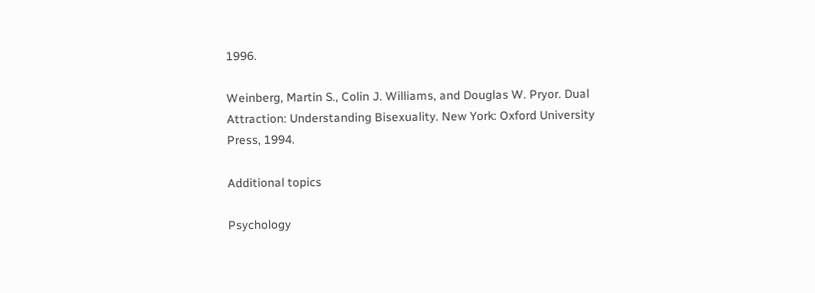1996.

Weinberg, Martin S., Colin J. Williams, and Douglas W. Pryor. Dual Attraction: Understanding Bisexuality. New York: Oxford University Press, 1994.

Additional topics

Psychology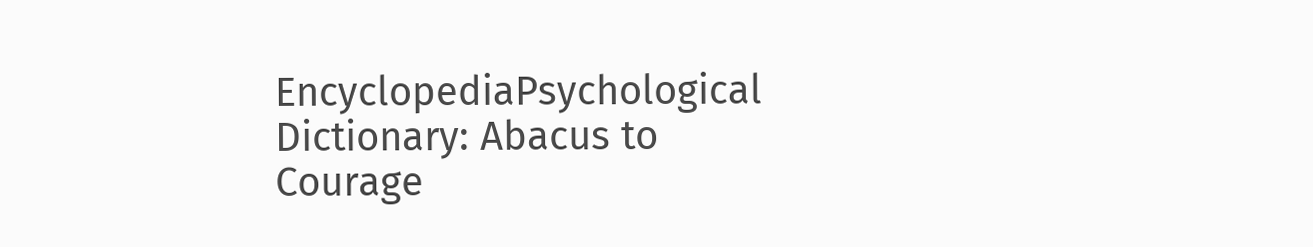EncyclopediaPsychological Dictionary: Abacus to Courage